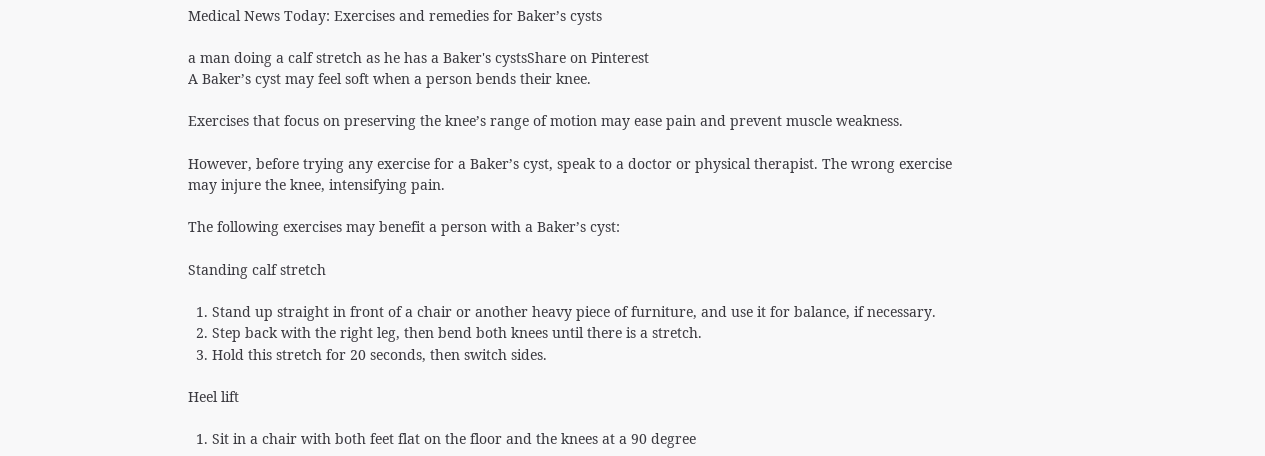Medical News Today: Exercises and remedies for Baker’s cysts

a man doing a calf stretch as he has a Baker's cystsShare on Pinterest
A Baker’s cyst may feel soft when a person bends their knee.

Exercises that focus on preserving the knee’s range of motion may ease pain and prevent muscle weakness.

However, before trying any exercise for a Baker’s cyst, speak to a doctor or physical therapist. The wrong exercise may injure the knee, intensifying pain.

The following exercises may benefit a person with a Baker’s cyst:

Standing calf stretch

  1. Stand up straight in front of a chair or another heavy piece of furniture, and use it for balance, if necessary.
  2. Step back with the right leg, then bend both knees until there is a stretch.
  3. Hold this stretch for 20 seconds, then switch sides.

Heel lift

  1. Sit in a chair with both feet flat on the floor and the knees at a 90 degree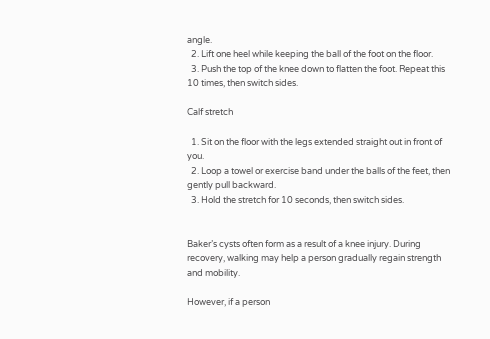angle.
  2. Lift one heel while keeping the ball of the foot on the floor.
  3. Push the top of the knee down to flatten the foot. Repeat this 10 times, then switch sides.

Calf stretch

  1. Sit on the floor with the legs extended straight out in front of you.
  2. Loop a towel or exercise band under the balls of the feet, then gently pull backward.
  3. Hold the stretch for 10 seconds, then switch sides.


Baker’s cysts often form as a result of a knee injury. During recovery, walking may help a person gradually regain strength and mobility.

However, if a person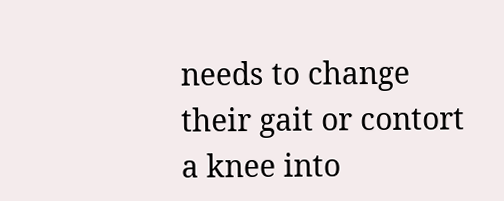needs to change their gait or contort a knee into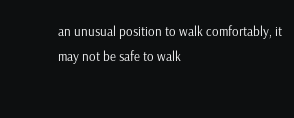an unusual position to walk comfortably, it may not be safe to walk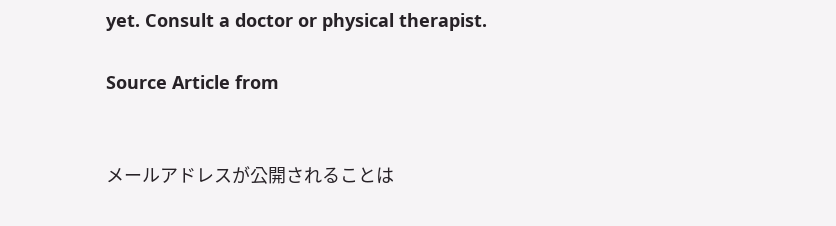yet. Consult a doctor or physical therapist.

Source Article from


メールアドレスが公開されることは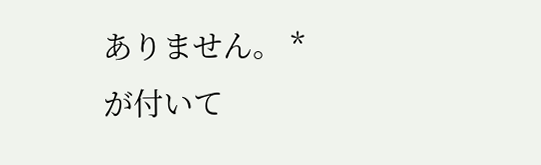ありません。 * が付いて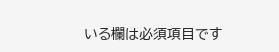いる欄は必須項目です